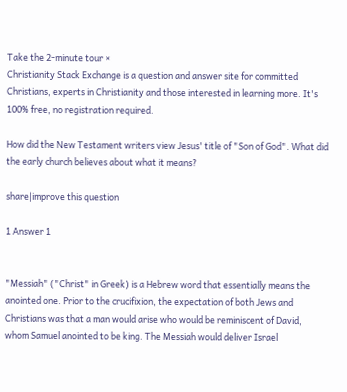Take the 2-minute tour ×
Christianity Stack Exchange is a question and answer site for committed Christians, experts in Christianity and those interested in learning more. It's 100% free, no registration required.

How did the New Testament writers view Jesus' title of "Son of God". What did the early church believes about what it means?

share|improve this question

1 Answer 1


"Messiah" ("Christ" in Greek) is a Hebrew word that essentially means the anointed one. Prior to the crucifixion, the expectation of both Jews and Christians was that a man would arise who would be reminiscent of David, whom Samuel anointed to be king. The Messiah would deliver Israel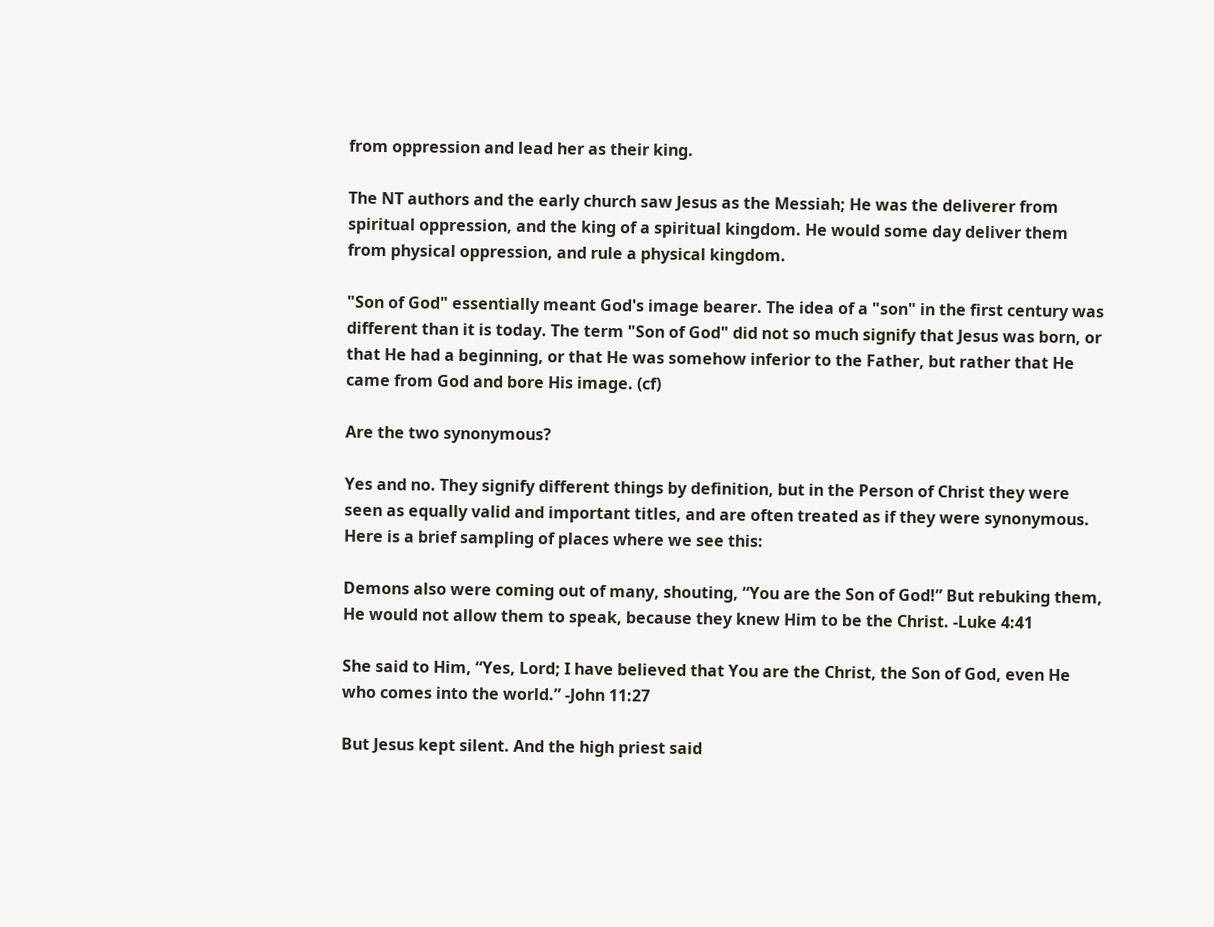from oppression and lead her as their king.

The NT authors and the early church saw Jesus as the Messiah; He was the deliverer from spiritual oppression, and the king of a spiritual kingdom. He would some day deliver them from physical oppression, and rule a physical kingdom.

"Son of God" essentially meant God's image bearer. The idea of a "son" in the first century was different than it is today. The term "Son of God" did not so much signify that Jesus was born, or that He had a beginning, or that He was somehow inferior to the Father, but rather that He came from God and bore His image. (cf)

Are the two synonymous?

Yes and no. They signify different things by definition, but in the Person of Christ they were seen as equally valid and important titles, and are often treated as if they were synonymous. Here is a brief sampling of places where we see this:

Demons also were coming out of many, shouting, “You are the Son of God!” But rebuking them, He would not allow them to speak, because they knew Him to be the Christ. -Luke 4:41

She said to Him, “Yes, Lord; I have believed that You are the Christ, the Son of God, even He who comes into the world.” -John 11:27

But Jesus kept silent. And the high priest said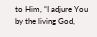to Him, “I adjure You by the living God,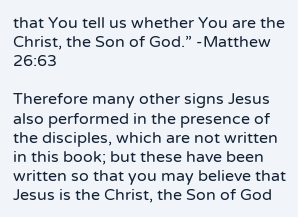that You tell us whether You are the Christ, the Son of God.” -Matthew 26:63

Therefore many other signs Jesus also performed in the presence of the disciples, which are not written in this book; but these have been written so that you may believe that Jesus is the Christ, the Son of God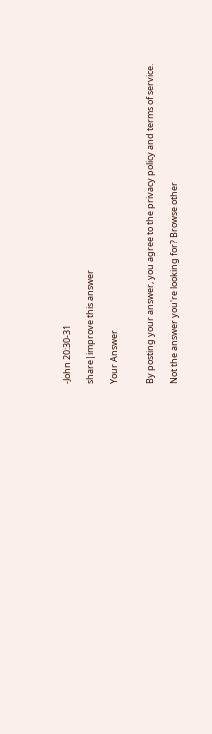-John 20:30-31

share|improve this answer

Your Answer


By posting your answer, you agree to the privacy policy and terms of service.

Not the answer you're looking for? Browse other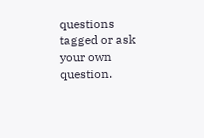questions tagged or ask your own question.